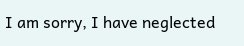I am sorry, I have neglected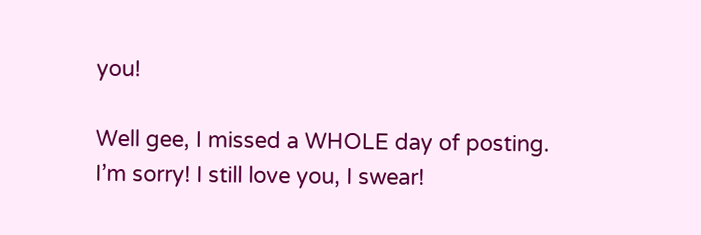you!

Well gee, I missed a WHOLE day of posting. I’m sorry! I still love you, I swear!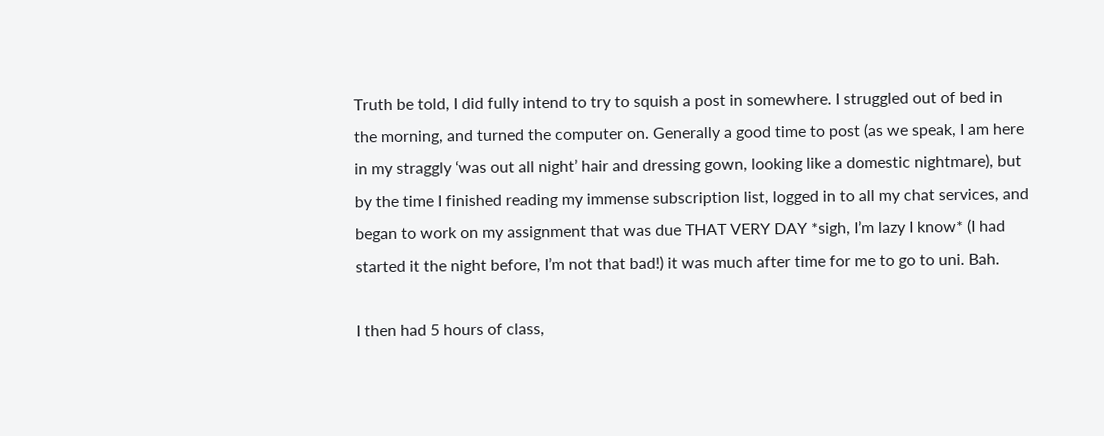Truth be told, I did fully intend to try to squish a post in somewhere. I struggled out of bed in the morning, and turned the computer on. Generally a good time to post (as we speak, I am here in my straggly ‘was out all night’ hair and dressing gown, looking like a domestic nightmare), but by the time I finished reading my immense subscription list, logged in to all my chat services, and began to work on my assignment that was due THAT VERY DAY *sigh, I’m lazy I know* (I had started it the night before, I’m not that bad!) it was much after time for me to go to uni. Bah.

I then had 5 hours of class,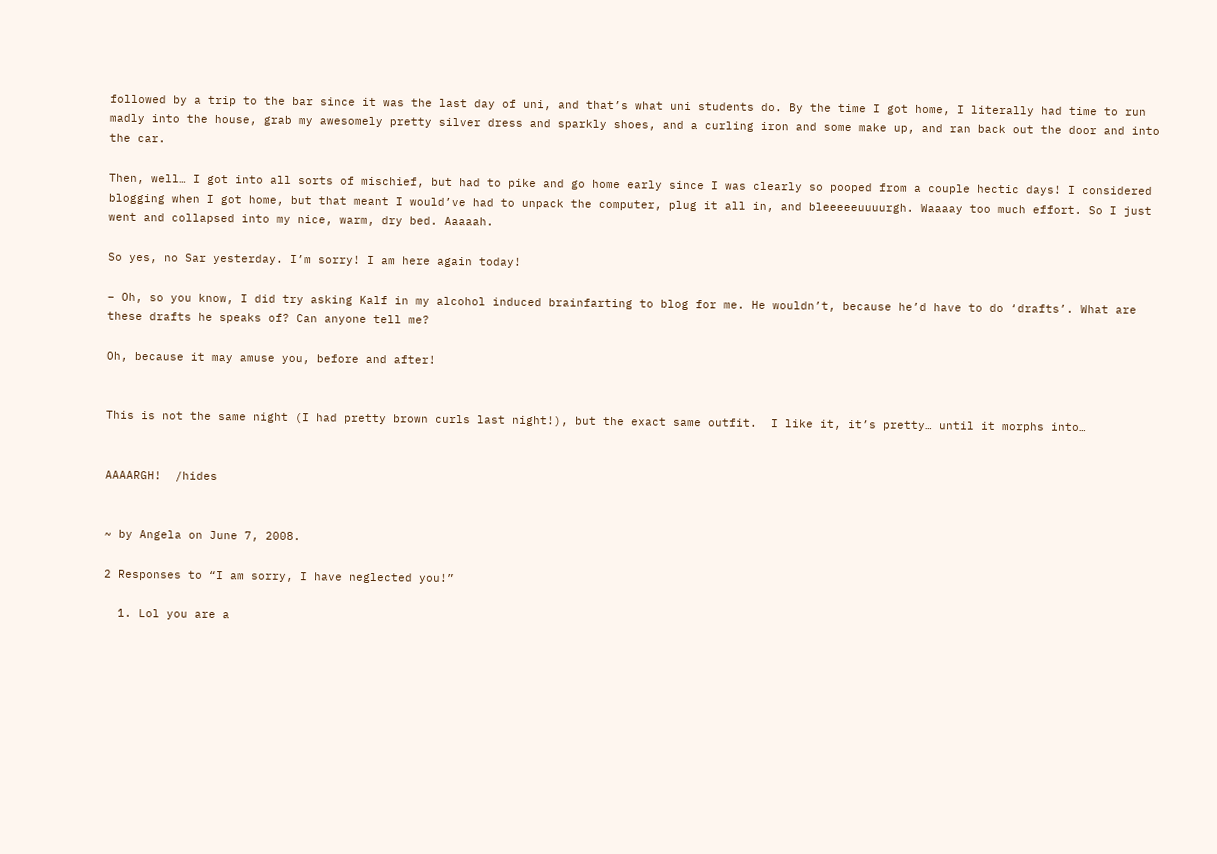followed by a trip to the bar since it was the last day of uni, and that’s what uni students do. By the time I got home, I literally had time to run madly into the house, grab my awesomely pretty silver dress and sparkly shoes, and a curling iron and some make up, and ran back out the door and into the car.

Then, well… I got into all sorts of mischief, but had to pike and go home early since I was clearly so pooped from a couple hectic days! I considered blogging when I got home, but that meant I would’ve had to unpack the computer, plug it all in, and bleeeeeuuuurgh. Waaaay too much effort. So I just went and collapsed into my nice, warm, dry bed. Aaaaah.

So yes, no Sar yesterday. I’m sorry! I am here again today!

– Oh, so you know, I did try asking Kalf in my alcohol induced brainfarting to blog for me. He wouldn’t, because he’d have to do ‘drafts’. What are these drafts he speaks of? Can anyone tell me?

Oh, because it may amuse you, before and after!


This is not the same night (I had pretty brown curls last night!), but the exact same outfit.  I like it, it’s pretty… until it morphs into…


AAAARGH!  /hides


~ by Angela on June 7, 2008.

2 Responses to “I am sorry, I have neglected you!”

  1. Lol you are a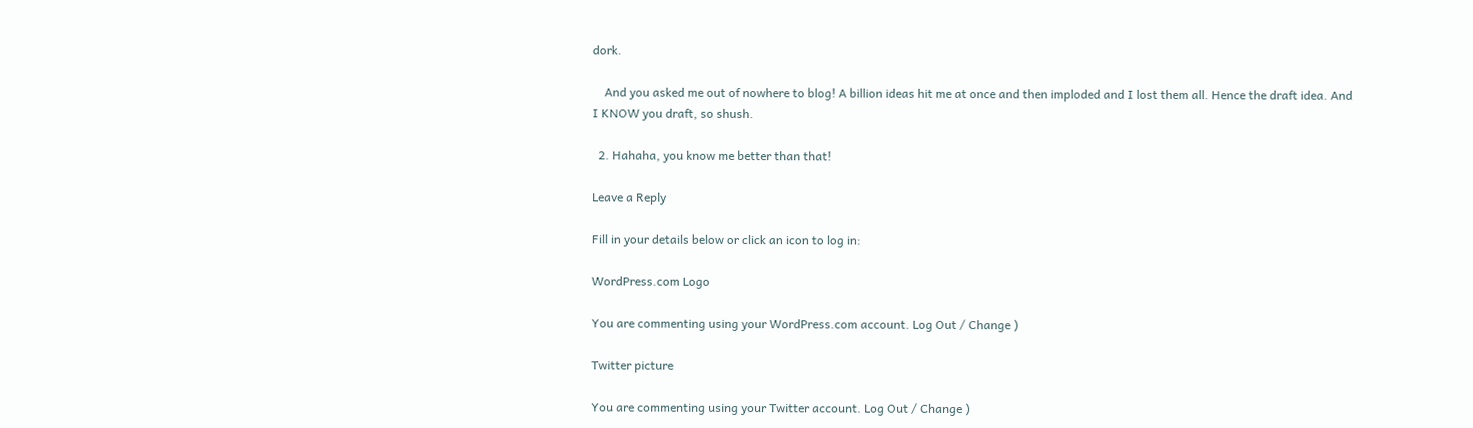dork.

    And you asked me out of nowhere to blog! A billion ideas hit me at once and then imploded and I lost them all. Hence the draft idea. And I KNOW you draft, so shush.

  2. Hahaha, you know me better than that!

Leave a Reply

Fill in your details below or click an icon to log in:

WordPress.com Logo

You are commenting using your WordPress.com account. Log Out / Change )

Twitter picture

You are commenting using your Twitter account. Log Out / Change )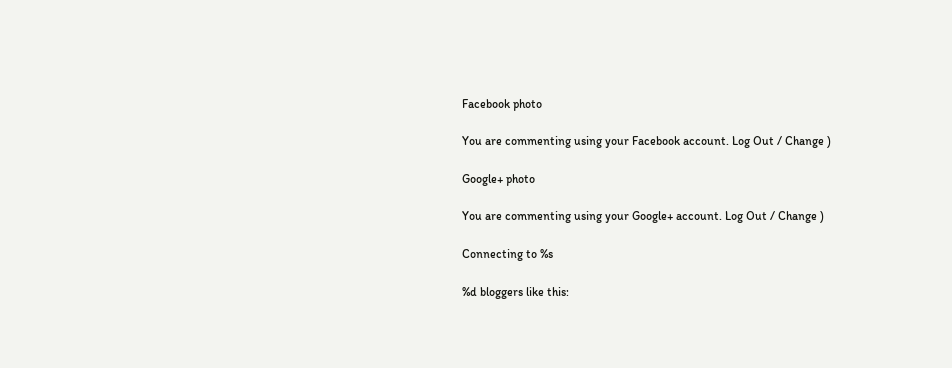Facebook photo

You are commenting using your Facebook account. Log Out / Change )

Google+ photo

You are commenting using your Google+ account. Log Out / Change )

Connecting to %s

%d bloggers like this: